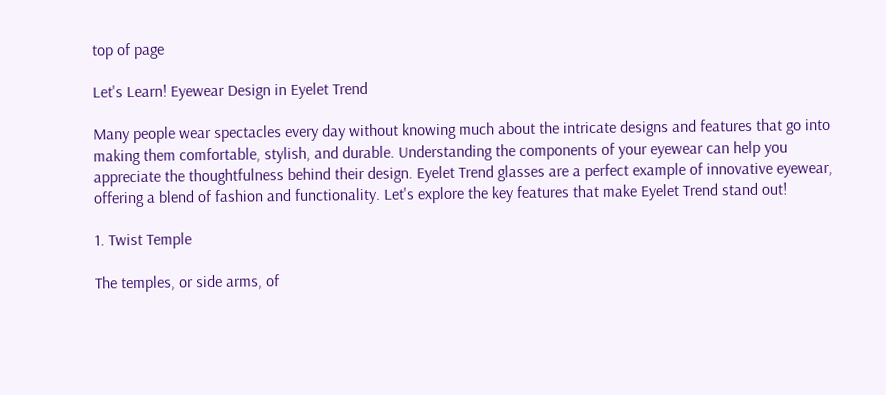top of page

Let's Learn! Eyewear Design in Eyelet Trend

Many people wear spectacles every day without knowing much about the intricate designs and features that go into making them comfortable, stylish, and durable. Understanding the components of your eyewear can help you appreciate the thoughtfulness behind their design. Eyelet Trend glasses are a perfect example of innovative eyewear, offering a blend of fashion and functionality. Let's explore the key features that make Eyelet Trend stand out!

1. Twist Temple

The temples, or side arms, of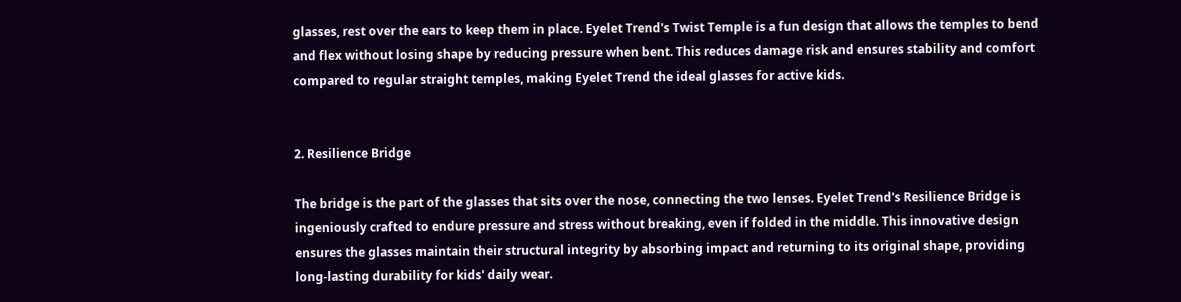glasses, rest over the ears to keep them in place. Eyelet Trend's Twist Temple is a fun design that allows the temples to bend and flex without losing shape by reducing pressure when bent. This reduces damage risk and ensures stability and comfort compared to regular straight temples, making Eyelet Trend the ideal glasses for active kids.


2. Resilience Bridge

The bridge is the part of the glasses that sits over the nose, connecting the two lenses. Eyelet Trend's Resilience Bridge is ingeniously crafted to endure pressure and stress without breaking, even if folded in the middle. This innovative design ensures the glasses maintain their structural integrity by absorbing impact and returning to its original shape, providing long-lasting durability for kids' daily wear.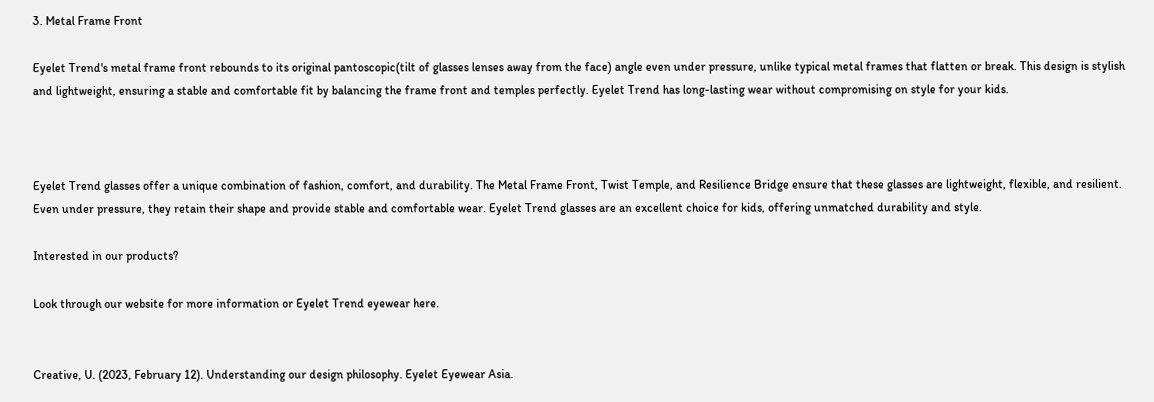3. Metal Frame Front

Eyelet Trend's metal frame front rebounds to its original pantoscopic(tilt of glasses lenses away from the face) angle even under pressure, unlike typical metal frames that flatten or break. This design is stylish and lightweight, ensuring a stable and comfortable fit by balancing the frame front and temples perfectly. Eyelet Trend has long-lasting wear without compromising on style for your kids.



Eyelet Trend glasses offer a unique combination of fashion, comfort, and durability. The Metal Frame Front, Twist Temple, and Resilience Bridge ensure that these glasses are lightweight, flexible, and resilient. Even under pressure, they retain their shape and provide stable and comfortable wear. Eyelet Trend glasses are an excellent choice for kids, offering unmatched durability and style.

Interested in our products?

Look through our website for more information or Eyelet Trend eyewear here.


Creative, U. (2023, February 12). Understanding our design philosophy. Eyelet Eyewear Asia.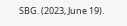SBG. (2023, June 19).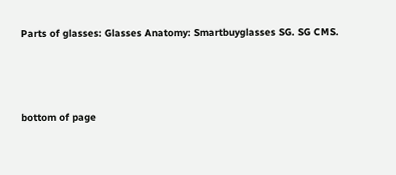Parts of glasses: Glasses Anatomy: Smartbuyglasses SG. SG CMS.



bottom of page